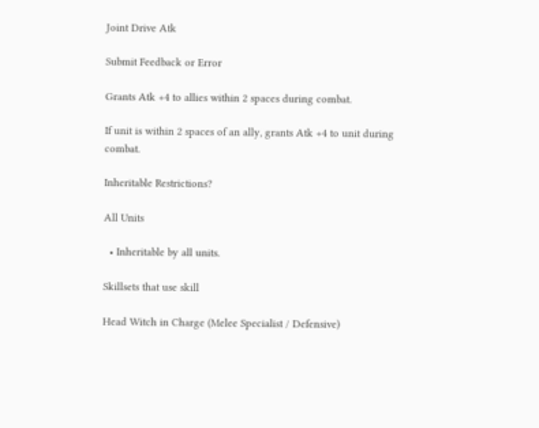Joint Drive Atk

Submit Feedback or Error

Grants Atk +4 to allies within 2 spaces during combat.

If unit is within 2 spaces of an ally, grants Atk +4 to unit during combat.

Inheritable Restrictions?

All Units

  • Inheritable by all units.

Skillsets that use skill

Head Witch in Charge (Melee Specialist / Defensive)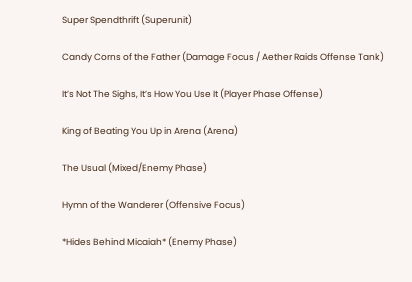Super Spendthrift (Superunit)

Candy Corns of the Father (Damage Focus / Aether Raids Offense Tank)

It’s Not The Sighs, It’s How You Use It (Player Phase Offense)

King of Beating You Up in Arena (Arena)

The Usual (Mixed/Enemy Phase)

Hymn of the Wanderer (Offensive Focus)

*Hides Behind Micaiah* (Enemy Phase)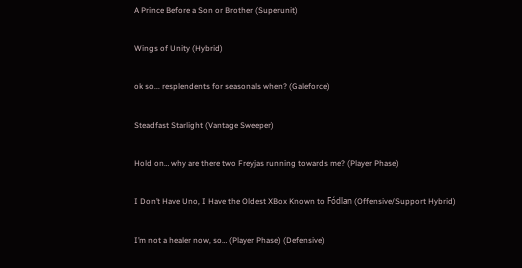A Prince Before a Son or Brother (Superunit)

Wings of Unity (Hybrid)

ok so... resplendents for seasonals when? (Galeforce)

Steadfast Starlight (Vantage Sweeper)

Hold on… why are there two Freyjas running towards me? (Player Phase)

I Don’t Have Uno, I Have the Oldest XBox Known to Fódlan (Offensive/Support Hybrid)

I’m not a healer now, so… (Player Phase) (Defensive)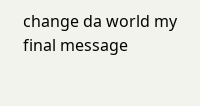change da world my final message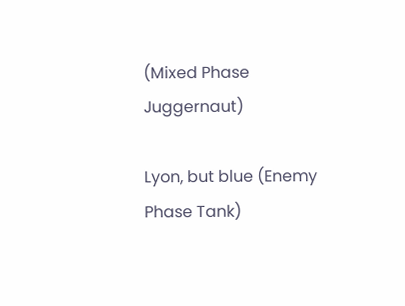(Mixed Phase Juggernaut)

Lyon, but blue (Enemy Phase Tank)